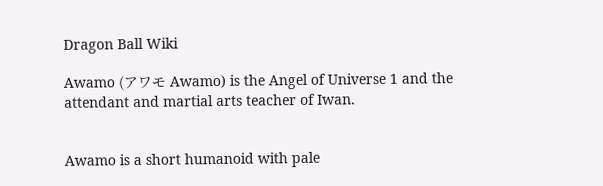Dragon Ball Wiki

Awamo (アワモ Awamo) is the Angel of Universe 1 and the attendant and martial arts teacher of Iwan.


Awamo is a short humanoid with pale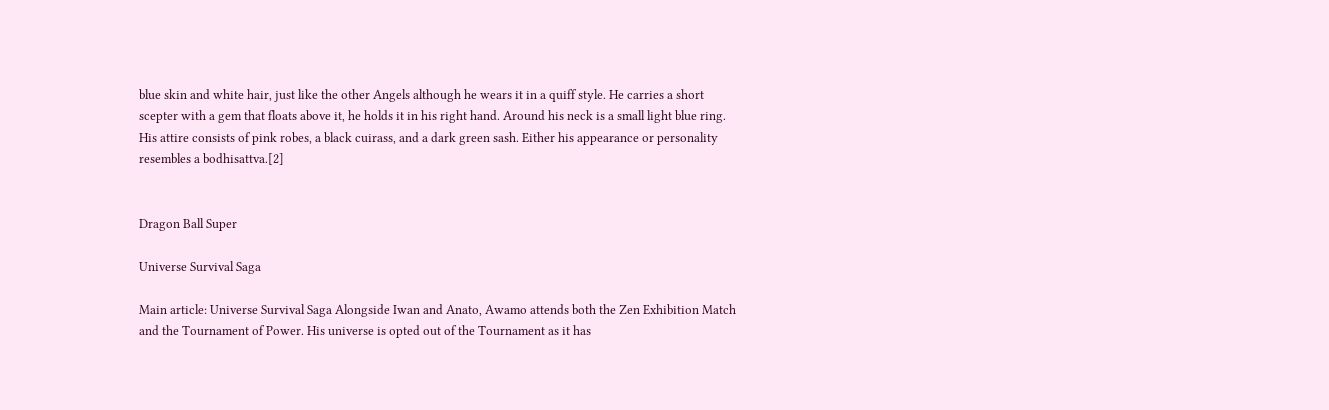blue skin and white hair, just like the other Angels although he wears it in a quiff style. He carries a short scepter with a gem that floats above it, he holds it in his right hand. Around his neck is a small light blue ring. His attire consists of pink robes, a black cuirass, and a dark green sash. Either his appearance or personality resembles a bodhisattva.[2]


Dragon Ball Super

Universe Survival Saga

Main article: Universe Survival Saga Alongside Iwan and Anato, Awamo attends both the Zen Exhibition Match and the Tournament of Power. His universe is opted out of the Tournament as it has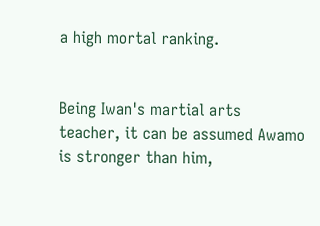a high mortal ranking.


Being Iwan's martial arts teacher, it can be assumed Awamo is stronger than him,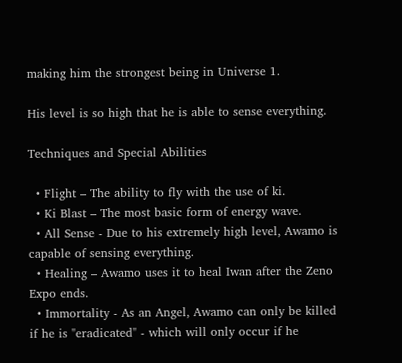making him the strongest being in Universe 1.

His level is so high that he is able to sense everything.

Techniques and Special Abilities

  • Flight – The ability to fly with the use of ki.
  • Ki Blast – The most basic form of energy wave.
  • All Sense - Due to his extremely high level, Awamo is capable of sensing everything.
  • Healing – Awamo uses it to heal Iwan after the Zeno Expo ends.
  • Immortality - As an Angel, Awamo can only be killed if he is "eradicated" - which will only occur if he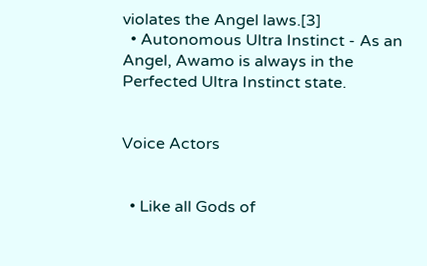violates the Angel laws.[3]
  • Autonomous Ultra Instinct - As an Angel, Awamo is always in the Perfected Ultra Instinct state.


Voice Actors


  • Like all Gods of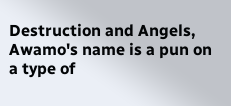Destruction and Angels, Awamo's name is a pun on a type of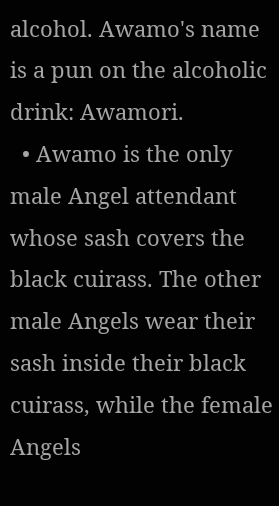alcohol. Awamo's name is a pun on the alcoholic drink: Awamori.
  • Awamo is the only male Angel attendant whose sash covers the black cuirass. The other male Angels wear their sash inside their black cuirass, while the female Angels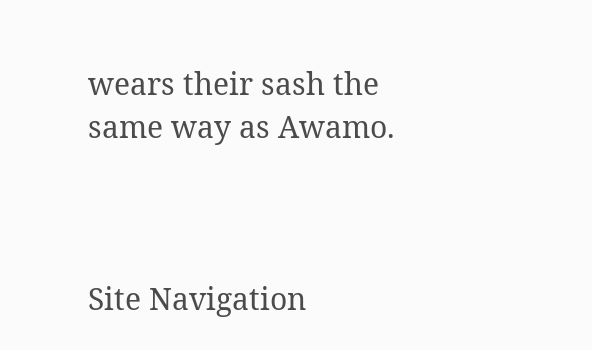wears their sash the same way as Awamo.



Site Navigation